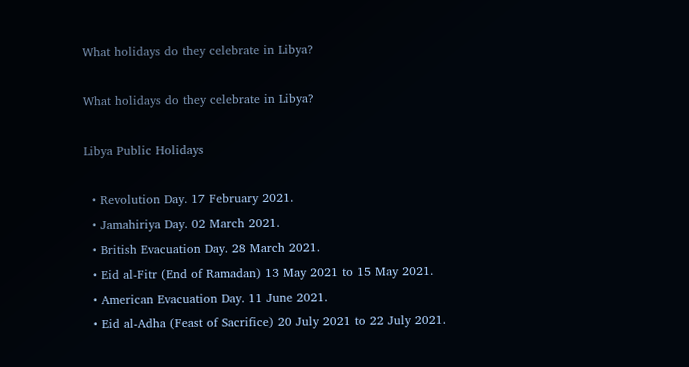What holidays do they celebrate in Libya?

What holidays do they celebrate in Libya?

Libya Public Holidays

  • Revolution Day. 17 February 2021.
  • Jamahiriya Day. 02 March 2021.
  • British Evacuation Day. 28 March 2021.
  • Eid al-Fitr (End of Ramadan) 13 May 2021 to 15 May 2021.
  • American Evacuation Day. 11 June 2021.
  • Eid al-Adha (Feast of Sacrifice) 20 July 2021 to 22 July 2021.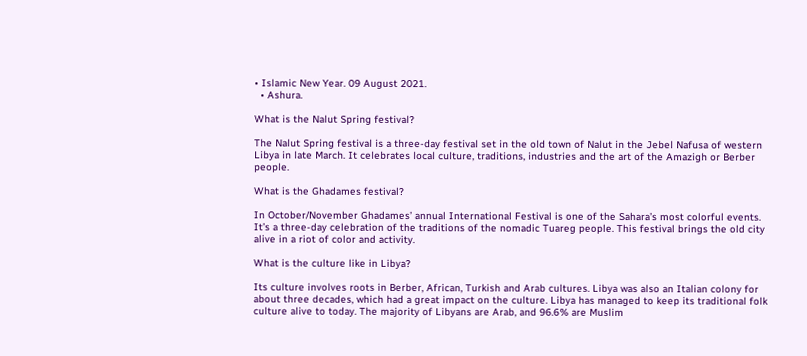• Islamic New Year. 09 August 2021.
  • Ashura.

What is the Nalut Spring festival?

The Nalut Spring festival is a three-day festival set in the old town of Nalut in the Jebel Nafusa of western Libya in late March. It celebrates local culture, traditions, industries and the art of the Amazigh or Berber people.

What is the Ghadames festival?

In October/November Ghadames’ annual International Festival is one of the Sahara’s most colorful events. It’s a three-day celebration of the traditions of the nomadic Tuareg people. This festival brings the old city alive in a riot of color and activity.

What is the culture like in Libya?

Its culture involves roots in Berber, African, Turkish and Arab cultures. Libya was also an Italian colony for about three decades, which had a great impact on the culture. Libya has managed to keep its traditional folk culture alive to today. The majority of Libyans are Arab, and 96.6% are Muslim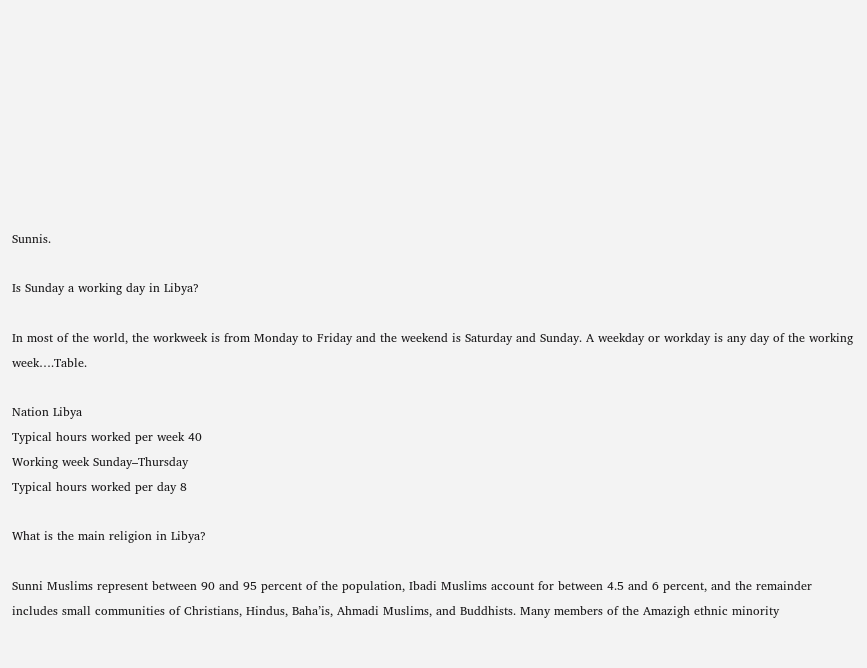Sunnis.

Is Sunday a working day in Libya?

In most of the world, the workweek is from Monday to Friday and the weekend is Saturday and Sunday. A weekday or workday is any day of the working week….Table.

Nation Libya
Typical hours worked per week 40
Working week Sunday–Thursday
Typical hours worked per day 8

What is the main religion in Libya?

Sunni Muslims represent between 90 and 95 percent of the population, Ibadi Muslims account for between 4.5 and 6 percent, and the remainder includes small communities of Christians, Hindus, Baha’is, Ahmadi Muslims, and Buddhists. Many members of the Amazigh ethnic minority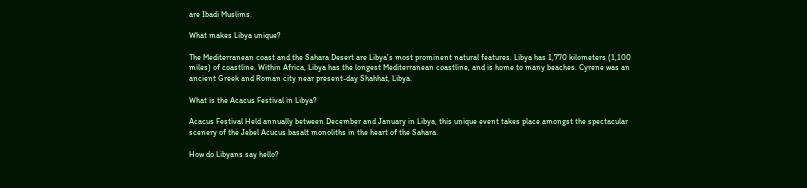are Ibadi Muslims.

What makes Libya unique?

The Mediterranean coast and the Sahara Desert are Libya’s most prominent natural features. Libya has 1,770 kilometers (1,100 miles) of coastline. Within Africa, Libya has the longest Mediterranean coastline, and is home to many beaches. Cyrene was an ancient Greek and Roman city near present-day Shahhat, Libya.

What is the Acacus Festival in Libya?

Acacus Festival Held annually between December and January in Libya, this unique event takes place amongst the spectacular scenery of the Jebel Acucus basalt monoliths in the heart of the Sahara.

How do Libyans say hello?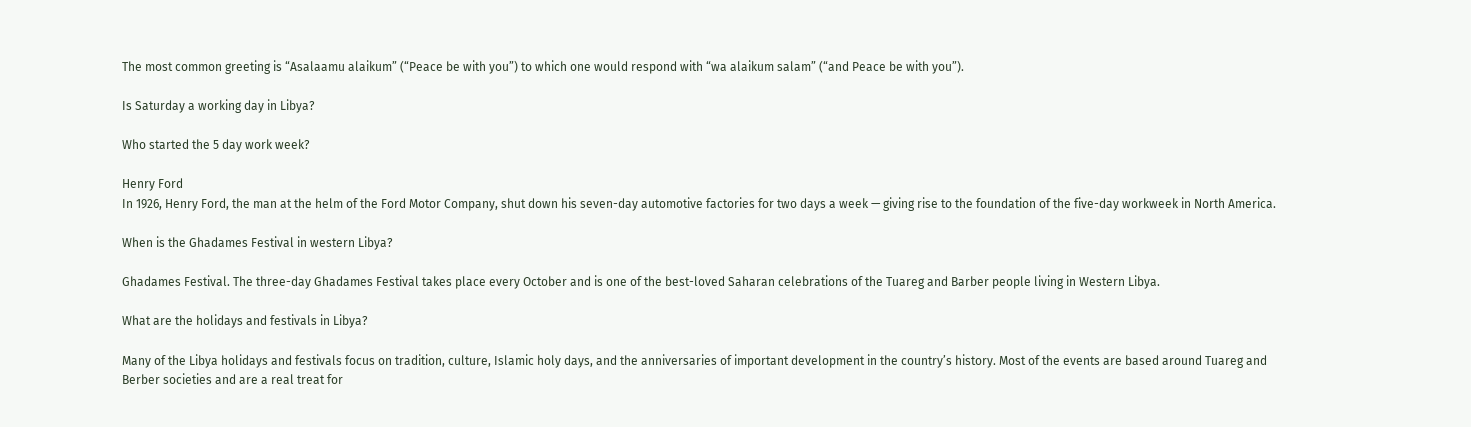The most common greeting is “Asalaamu alaikum” (“Peace be with you”) to which one would respond with “wa alaikum salam” (“and Peace be with you”).

Is Saturday a working day in Libya?

Who started the 5 day work week?

Henry Ford
In 1926, Henry Ford, the man at the helm of the Ford Motor Company, shut down his seven-day automotive factories for two days a week — giving rise to the foundation of the five-day workweek in North America.

When is the Ghadames Festival in western Libya?

Ghadames Festival. The three-day Ghadames Festival takes place every October and is one of the best-loved Saharan celebrations of the Tuareg and Barber people living in Western Libya.

What are the holidays and festivals in Libya?

Many of the Libya holidays and festivals focus on tradition, culture, Islamic holy days, and the anniversaries of important development in the country’s history. Most of the events are based around Tuareg and Berber societies and are a real treat for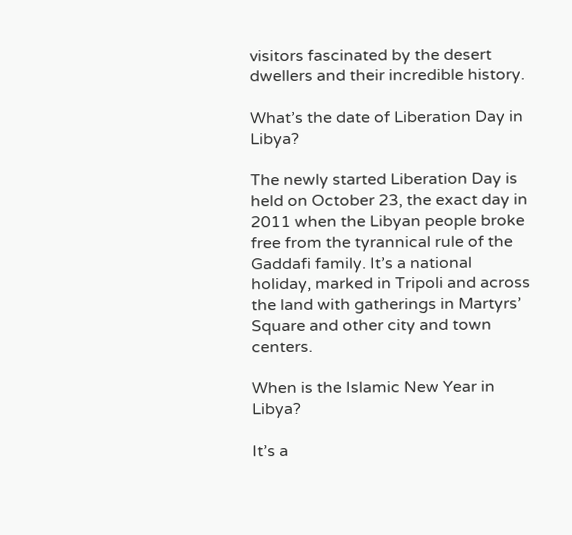visitors fascinated by the desert dwellers and their incredible history.

What’s the date of Liberation Day in Libya?

The newly started Liberation Day is held on October 23, the exact day in 2011 when the Libyan people broke free from the tyrannical rule of the Gaddafi family. It’s a national holiday, marked in Tripoli and across the land with gatherings in Martyrs’ Square and other city and town centers.

When is the Islamic New Year in Libya?

It’s a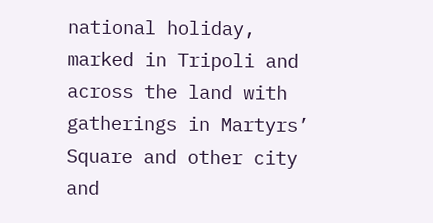national holiday, marked in Tripoli and across the land with gatherings in Martyrs’ Square and other city and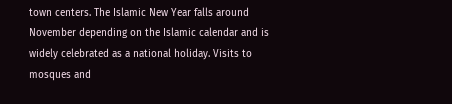town centers. The Islamic New Year falls around November depending on the Islamic calendar and is widely celebrated as a national holiday. Visits to mosques and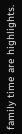family time are highlights.